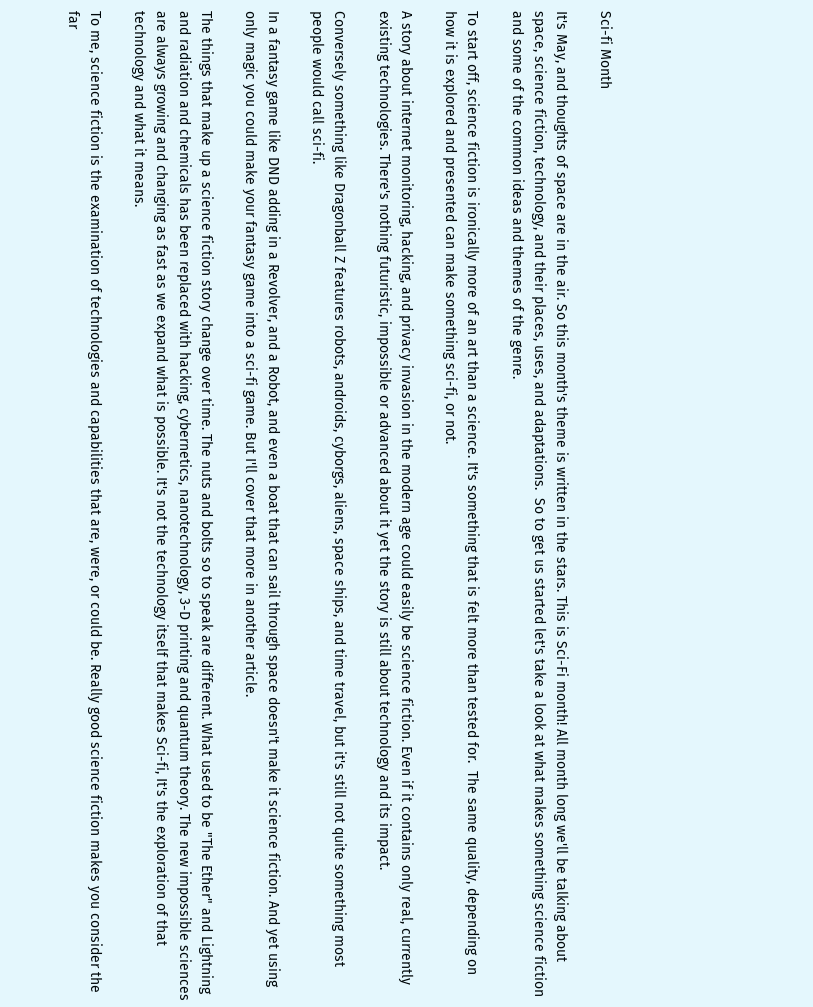Sci-fi Month

It's May, and thoughts of space are in the air. So this month's theme is written in the stars. This is Sci-Fi month! All month long we'll be talking about space, science fiction, technology, and their places, uses, and adaptations.  So to get us started let's take a look at what makes something science fiction and some of the common ideas and themes of the genre.

To start off, science fiction is ironically more of an art than a science. It's something that is felt more than tested for.  The same quality, depending on how it is explored and presented can make something sci-fi, or not.

A story about internet monitoring, hacking, and privacy invasion in the modern age could easily be science fiction. Even if it contains only real, currently existing technologies. There's nothing futuristic, impossible or advanced about it yet the story is still about technology and its impact.

Conversely something like Dragonball Z features robots, androids, cyborgs, aliens, space ships, and time travel, but it's still not quite something most people would call sci-fi.

In a fantasy game like DND adding in a Revolver, and a Robot, and even a boat that can sail through space doesn't make it science fiction. And yet using only magic you could make your fantasy game into a sci-fi game. But I'll cover that more in another article.

The things that make up a science fiction story change over time. The nuts and bolts so to speak are different. What used to be "The Ether" and Lightning and radiation and chemicals has been replaced with hacking, cybernetics, nanotechnology, 3-D printing and quantum theory. The new impossible sciences are always growing and changing as fast as we expand what is possible. It's not the technology itself that makes Sci-fi, It's the exploration of that technology and what it means.

To me, science fiction is the examination of technologies and capabilities that are, were, or could be. Really good science fiction makes you consider the far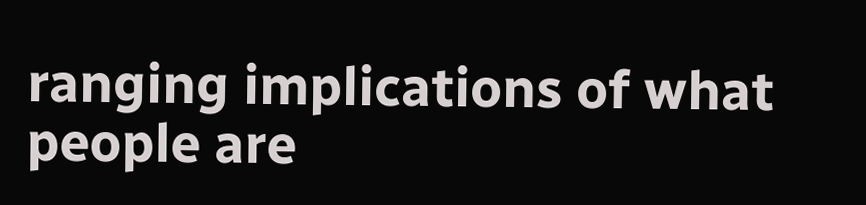ranging implications of what people are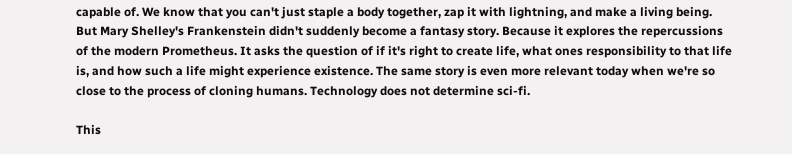capable of. We know that you can't just staple a body together, zap it with lightning, and make a living being. But Mary Shelley's Frankenstein didn't suddenly become a fantasy story. Because it explores the repercussions of the modern Prometheus. It asks the question of if it's right to create life, what ones responsibility to that life is, and how such a life might experience existence. The same story is even more relevant today when we're so close to the process of cloning humans. Technology does not determine sci-fi.

This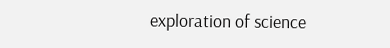exploration of science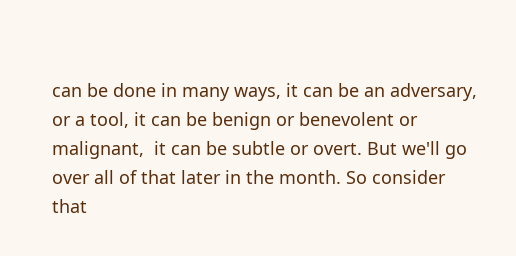can be done in many ways, it can be an adversary, or a tool, it can be benign or benevolent or malignant,  it can be subtle or overt. But we'll go over all of that later in the month. So consider that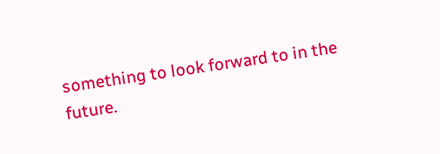something to look forward to in the future.